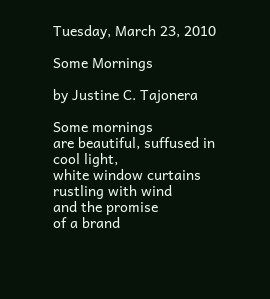Tuesday, March 23, 2010

Some Mornings

by Justine C. Tajonera

Some mornings
are beautiful, suffused in
cool light,
white window curtains
rustling with wind
and the promise
of a brand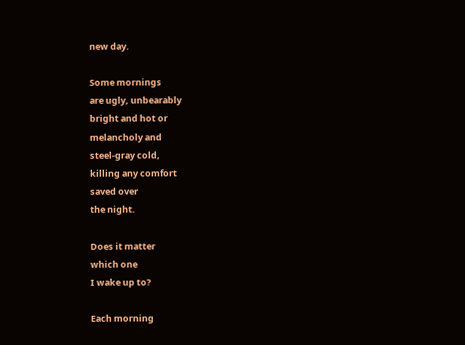new day.

Some mornings
are ugly, unbearably
bright and hot or
melancholy and
steel-gray cold,
killing any comfort
saved over
the night.

Does it matter
which one
I wake up to?

Each morning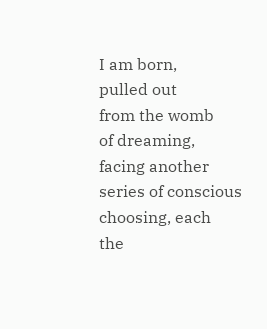I am born,
pulled out
from the womb
of dreaming,
facing another
series of conscious
choosing, each
the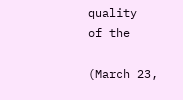quality
of the

(March 23,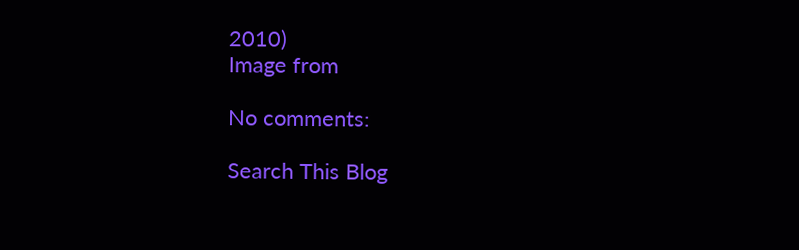2010)
Image from

No comments:

Search This Blog